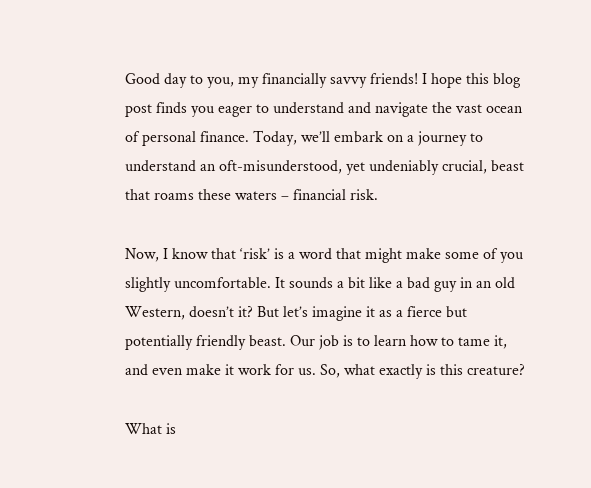Good day to you, my financially savvy friends! I hope this blog post finds you eager to understand and navigate the vast ocean of personal finance. Today, we’ll embark on a journey to understand an oft-misunderstood, yet undeniably crucial, beast that roams these waters – financial risk.

Now, I know that ‘risk’ is a word that might make some of you slightly uncomfortable. It sounds a bit like a bad guy in an old Western, doesn’t it? But let’s imagine it as a fierce but potentially friendly beast. Our job is to learn how to tame it, and even make it work for us. So, what exactly is this creature?

What is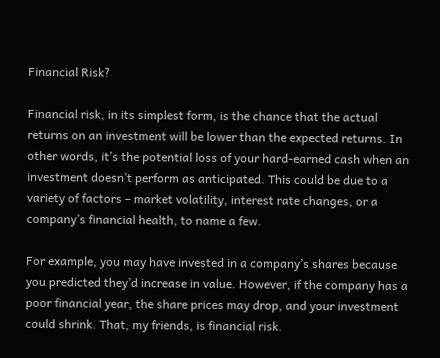Financial Risk?

Financial risk, in its simplest form, is the chance that the actual returns on an investment will be lower than the expected returns. In other words, it’s the potential loss of your hard-earned cash when an investment doesn’t perform as anticipated. This could be due to a variety of factors – market volatility, interest rate changes, or a company’s financial health, to name a few.

For example, you may have invested in a company’s shares because you predicted they’d increase in value. However, if the company has a poor financial year, the share prices may drop, and your investment could shrink. That, my friends, is financial risk.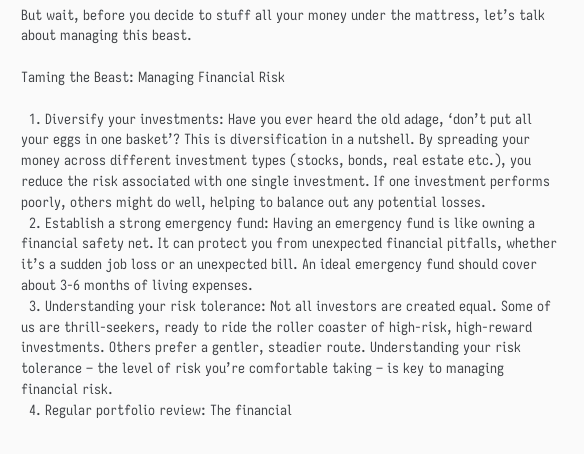But wait, before you decide to stuff all your money under the mattress, let’s talk about managing this beast.

Taming the Beast: Managing Financial Risk

  1. Diversify your investments: Have you ever heard the old adage, ‘don’t put all your eggs in one basket’? This is diversification in a nutshell. By spreading your money across different investment types (stocks, bonds, real estate etc.), you reduce the risk associated with one single investment. If one investment performs poorly, others might do well, helping to balance out any potential losses.
  2. Establish a strong emergency fund: Having an emergency fund is like owning a financial safety net. It can protect you from unexpected financial pitfalls, whether it’s a sudden job loss or an unexpected bill. An ideal emergency fund should cover about 3-6 months of living expenses.
  3. Understanding your risk tolerance: Not all investors are created equal. Some of us are thrill-seekers, ready to ride the roller coaster of high-risk, high-reward investments. Others prefer a gentler, steadier route. Understanding your risk tolerance – the level of risk you’re comfortable taking – is key to managing financial risk.
  4. Regular portfolio review: The financial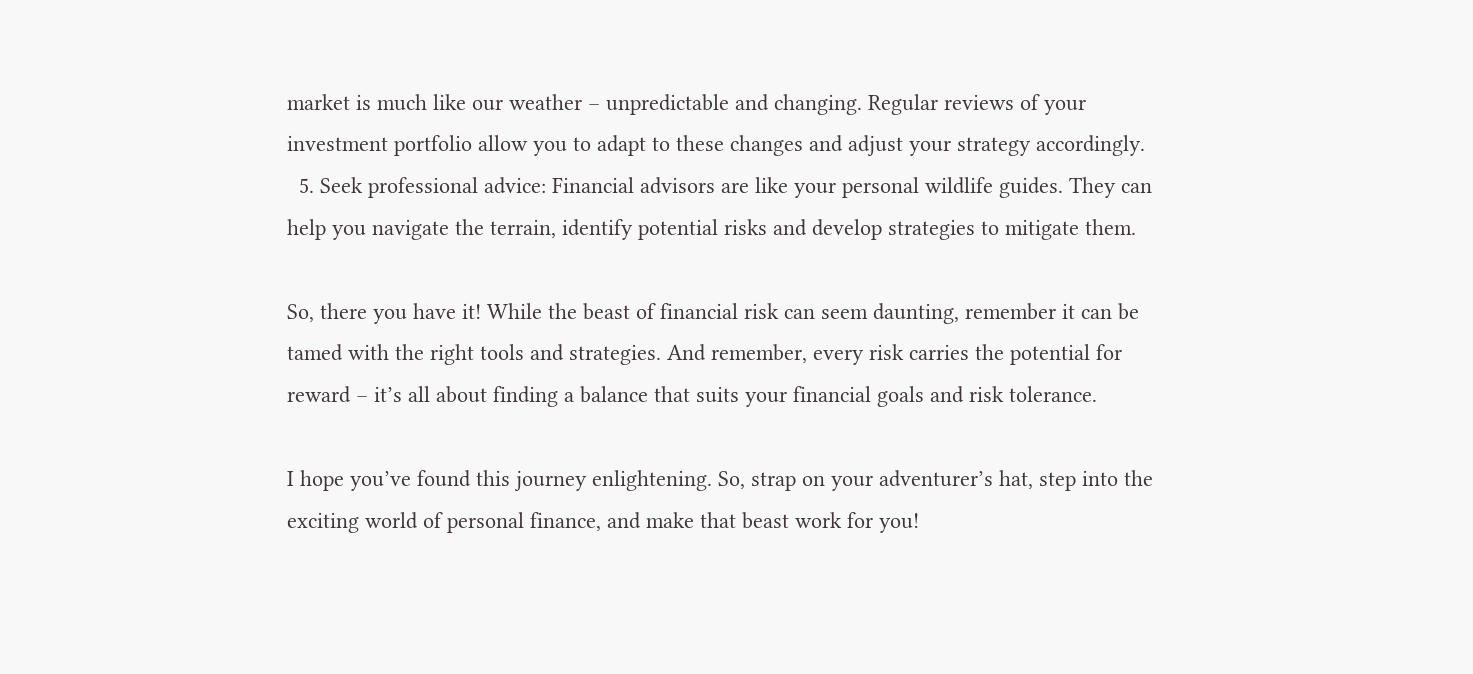market is much like our weather – unpredictable and changing. Regular reviews of your investment portfolio allow you to adapt to these changes and adjust your strategy accordingly.
  5. Seek professional advice: Financial advisors are like your personal wildlife guides. They can help you navigate the terrain, identify potential risks and develop strategies to mitigate them.

So, there you have it! While the beast of financial risk can seem daunting, remember it can be tamed with the right tools and strategies. And remember, every risk carries the potential for reward – it’s all about finding a balance that suits your financial goals and risk tolerance.

I hope you’ve found this journey enlightening. So, strap on your adventurer’s hat, step into the exciting world of personal finance, and make that beast work for you!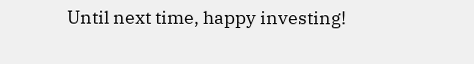Until next time, happy investing!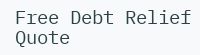Free Debt Relief Quote